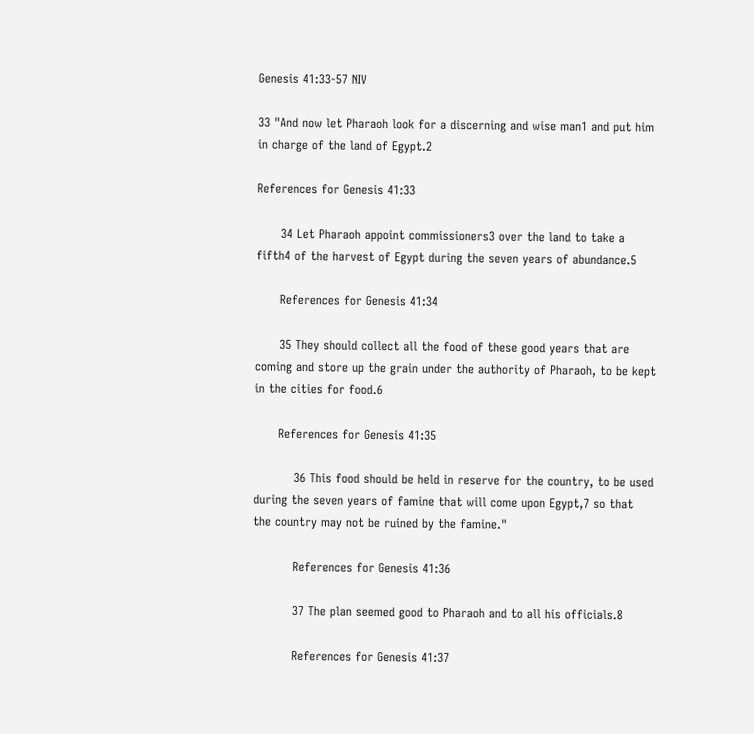Genesis 41:33-57 NIV

33 "And now let Pharaoh look for a discerning and wise man1 and put him in charge of the land of Egypt.2

References for Genesis 41:33

      34 Let Pharaoh appoint commissioners3 over the land to take a fifth4 of the harvest of Egypt during the seven years of abundance.5

      References for Genesis 41:34

      35 They should collect all the food of these good years that are coming and store up the grain under the authority of Pharaoh, to be kept in the cities for food.6

      References for Genesis 41:35

          36 This food should be held in reserve for the country, to be used during the seven years of famine that will come upon Egypt,7 so that the country may not be ruined by the famine."

          References for Genesis 41:36

          37 The plan seemed good to Pharaoh and to all his officials.8

          References for Genesis 41:37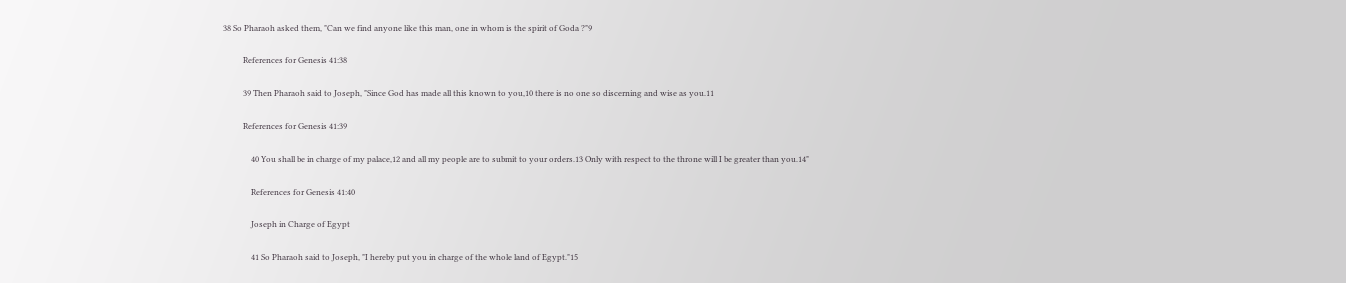38 So Pharaoh asked them, "Can we find anyone like this man, one in whom is the spirit of Goda ?"9

          References for Genesis 41:38

          39 Then Pharaoh said to Joseph, "Since God has made all this known to you,10 there is no one so discerning and wise as you.11

          References for Genesis 41:39

              40 You shall be in charge of my palace,12 and all my people are to submit to your orders.13 Only with respect to the throne will I be greater than you.14"

              References for Genesis 41:40

              Joseph in Charge of Egypt

              41 So Pharaoh said to Joseph, "I hereby put you in charge of the whole land of Egypt."15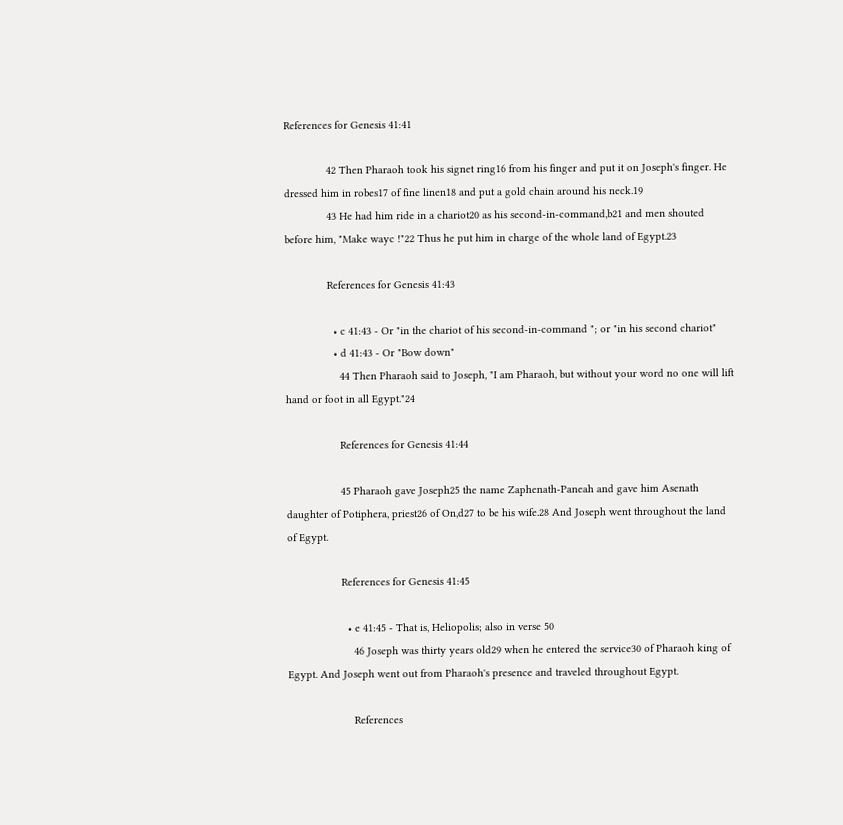References for Genesis 41:41

              42 Then Pharaoh took his signet ring16 from his finger and put it on Joseph's finger. He dressed him in robes17 of fine linen18 and put a gold chain around his neck.19
              43 He had him ride in a chariot20 as his second-in-command,b21 and men shouted before him, "Make wayc !"22 Thus he put him in charge of the whole land of Egypt.23

              References for Genesis 41:43

                • c 41:43 - Or "in the chariot of his second-in-command "; or "in his second chariot"
                • d 41:43 - Or "Bow down"
                  44 Then Pharaoh said to Joseph, "I am Pharaoh, but without your word no one will lift hand or foot in all Egypt."24

                  References for Genesis 41:44

                  45 Pharaoh gave Joseph25 the name Zaphenath-Paneah and gave him Asenath daughter of Potiphera, priest26 of On,d27 to be his wife.28 And Joseph went throughout the land of Egypt.

                  References for Genesis 41:45

                    • e 41:45 - That is, Heliopolis; also in verse 50
                      46 Joseph was thirty years old29 when he entered the service30 of Pharaoh king of Egypt. And Joseph went out from Pharaoh's presence and traveled throughout Egypt.

                      References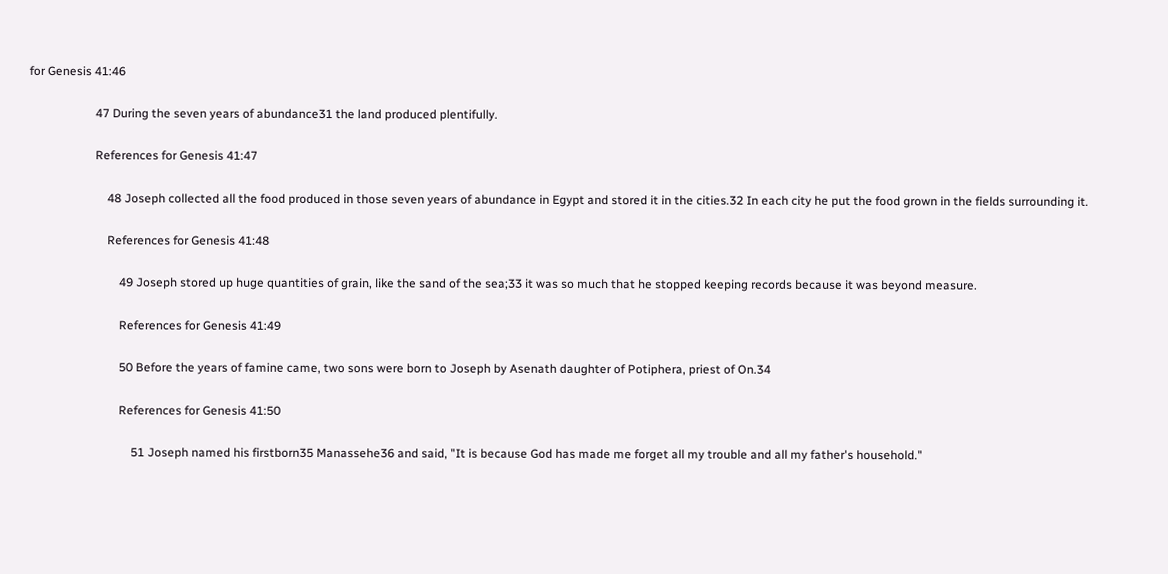for Genesis 41:46

                      47 During the seven years of abundance31 the land produced plentifully.

                      References for Genesis 41:47

                          48 Joseph collected all the food produced in those seven years of abundance in Egypt and stored it in the cities.32 In each city he put the food grown in the fields surrounding it.

                          References for Genesis 41:48

                              49 Joseph stored up huge quantities of grain, like the sand of the sea;33 it was so much that he stopped keeping records because it was beyond measure.

                              References for Genesis 41:49

                              50 Before the years of famine came, two sons were born to Joseph by Asenath daughter of Potiphera, priest of On.34

                              References for Genesis 41:50

                                  51 Joseph named his firstborn35 Manassehe36 and said, "It is because God has made me forget all my trouble and all my father's household."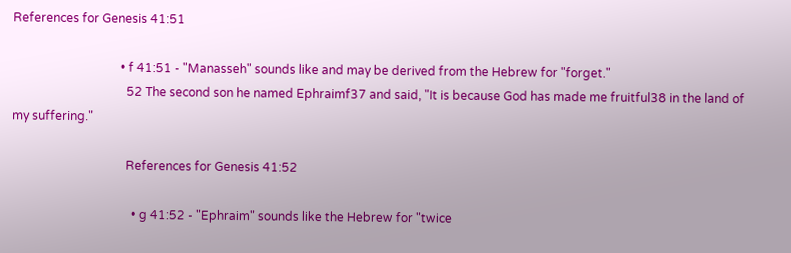References for Genesis 41:51

                                    • f 41:51 - "Manasseh" sounds like and may be derived from the Hebrew for "forget."
                                      52 The second son he named Ephraimf37 and said, "It is because God has made me fruitful38 in the land of my suffering."

                                      References for Genesis 41:52

                                        • g 41:52 - "Ephraim" sounds like the Hebrew for "twice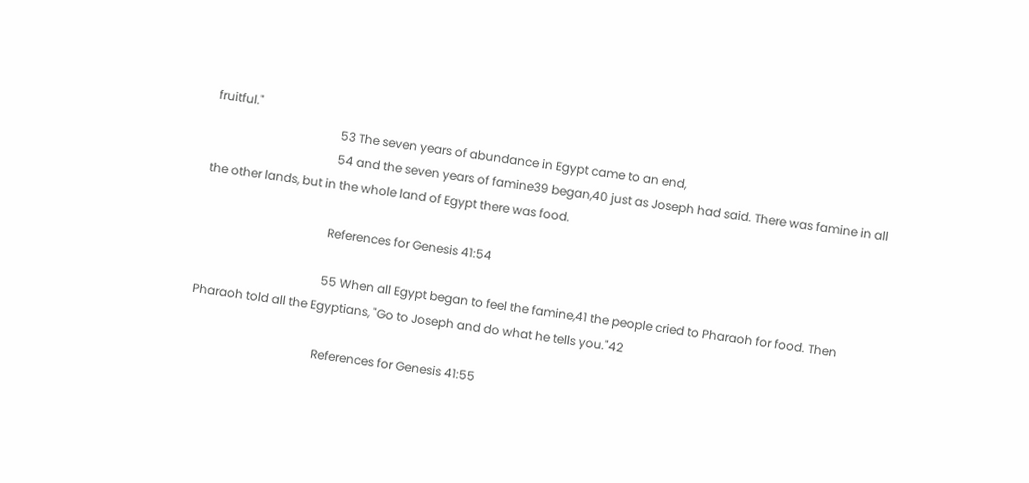fruitful."
                                          53 The seven years of abundance in Egypt came to an end,
                                          54 and the seven years of famine39 began,40 just as Joseph had said. There was famine in all the other lands, but in the whole land of Egypt there was food.

                                          References for Genesis 41:54

                                          55 When all Egypt began to feel the famine,41 the people cried to Pharaoh for food. Then Pharaoh told all the Egyptians, "Go to Joseph and do what he tells you."42

                                          References for Genesis 41:55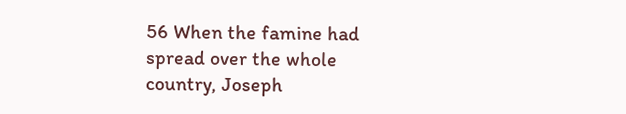56 When the famine had spread over the whole country, Joseph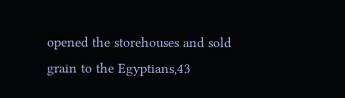opened the storehouses and sold grain to the Egyptians,43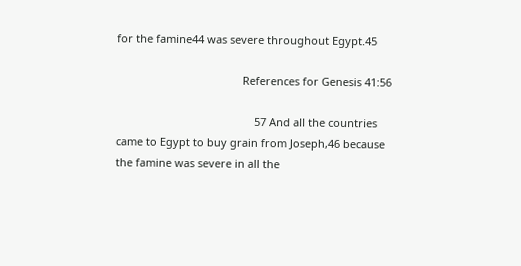for the famine44 was severe throughout Egypt.45

                                          References for Genesis 41:56

                                              57 And all the countries came to Egypt to buy grain from Joseph,46 because the famine was severe in all the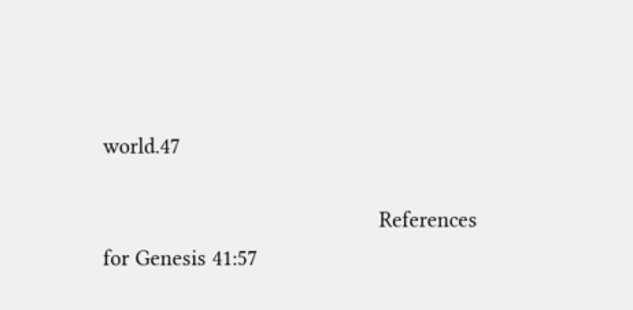world.47

                                              References for Genesis 41:57